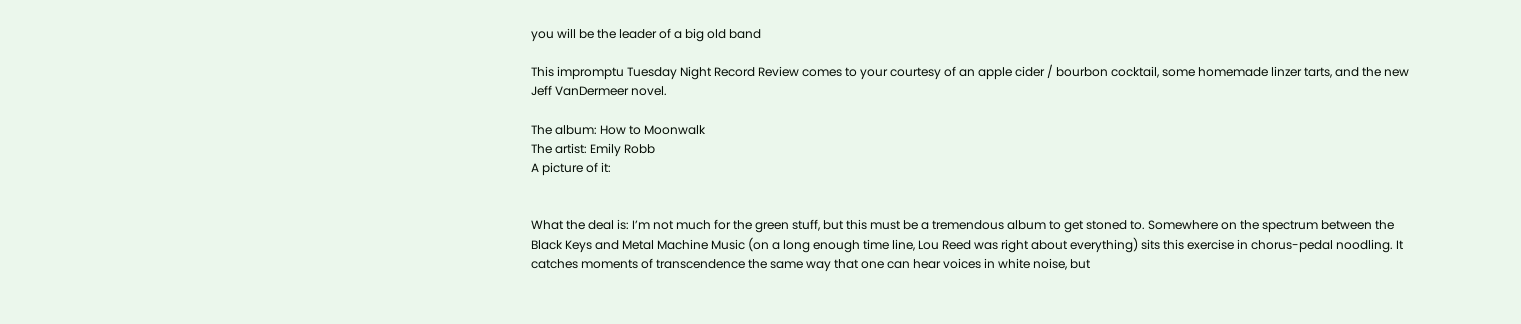you will be the leader of a big old band

This impromptu Tuesday Night Record Review comes to your courtesy of an apple cider / bourbon cocktail, some homemade linzer tarts, and the new Jeff VanDermeer novel.

The album: How to Moonwalk
The artist: Emily Robb
A picture of it:


What the deal is: I’m not much for the green stuff, but this must be a tremendous album to get stoned to. Somewhere on the spectrum between the Black Keys and Metal Machine Music (on a long enough time line, Lou Reed was right about everything) sits this exercise in chorus-pedal noodling. It catches moments of transcendence the same way that one can hear voices in white noise, but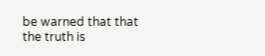be warned that that the truth is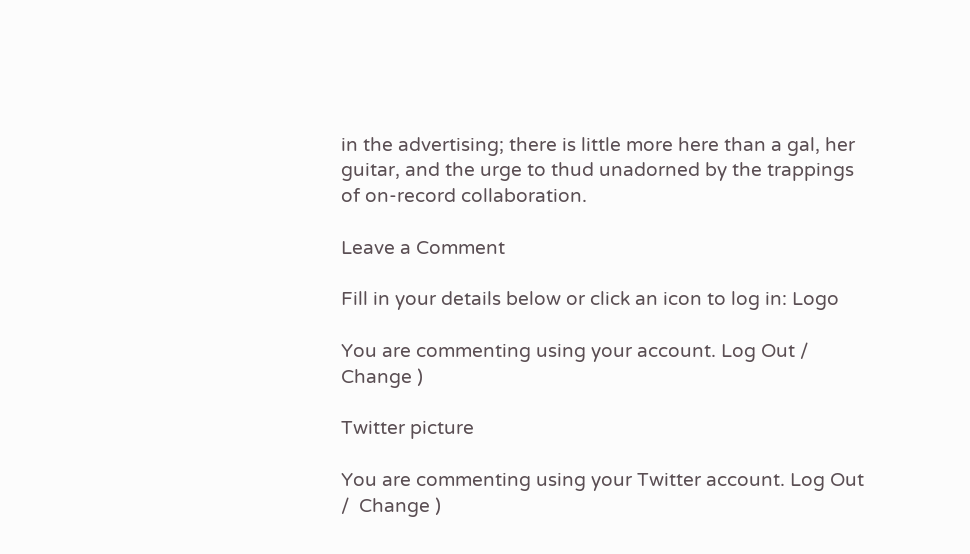in the advertising; there is little more here than a gal, her guitar, and the urge to thud unadorned by the trappings of on-record collaboration.

Leave a Comment

Fill in your details below or click an icon to log in: Logo

You are commenting using your account. Log Out /  Change )

Twitter picture

You are commenting using your Twitter account. Log Out /  Change )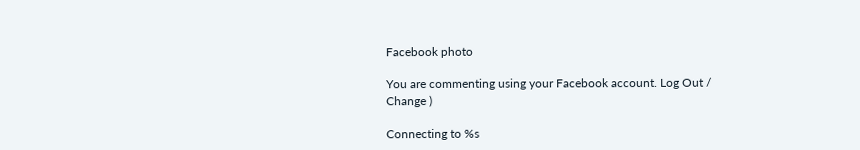Facebook photo

You are commenting using your Facebook account. Log Out /  Change )

Connecting to %s